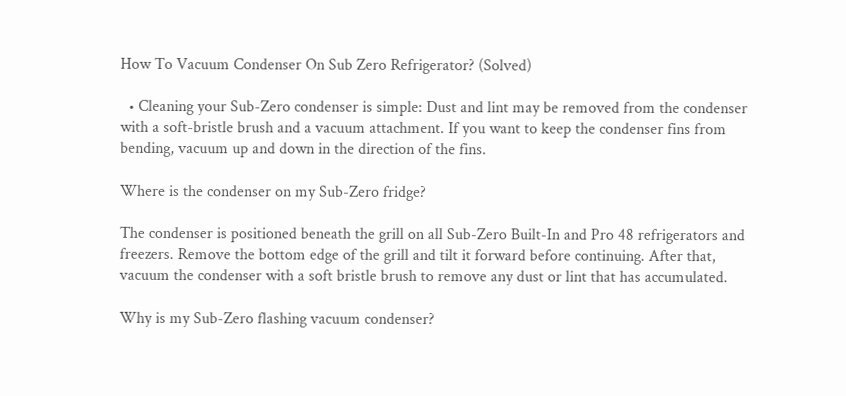How To Vacuum Condenser On Sub Zero Refrigerator? (Solved)

  • Cleaning your Sub-Zero condenser is simple: Dust and lint may be removed from the condenser with a soft-bristle brush and a vacuum attachment. If you want to keep the condenser fins from bending, vacuum up and down in the direction of the fins.

Where is the condenser on my Sub-Zero fridge?

The condenser is positioned beneath the grill on all Sub-Zero Built-In and Pro 48 refrigerators and freezers. Remove the bottom edge of the grill and tilt it forward before continuing. After that, vacuum the condenser with a soft bristle brush to remove any dust or lint that has accumulated.

Why is my Sub-Zero flashing vacuum condenser?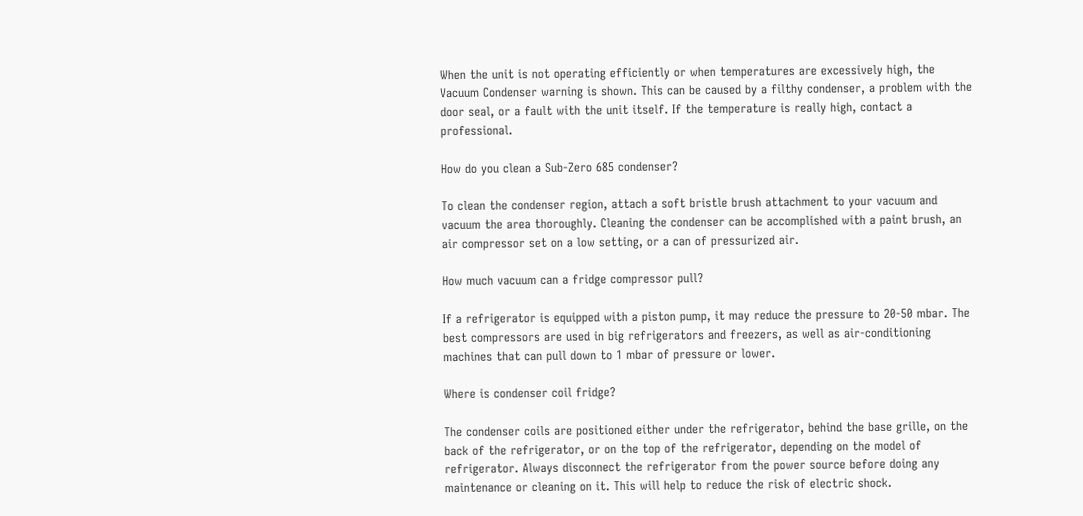When the unit is not operating efficiently or when temperatures are excessively high, the Vacuum Condenser warning is shown. This can be caused by a filthy condenser, a problem with the door seal, or a fault with the unit itself. If the temperature is really high, contact a professional.

How do you clean a Sub-Zero 685 condenser?

To clean the condenser region, attach a soft bristle brush attachment to your vacuum and vacuum the area thoroughly. Cleaning the condenser can be accomplished with a paint brush, an air compressor set on a low setting, or a can of pressurized air.

How much vacuum can a fridge compressor pull?

If a refrigerator is equipped with a piston pump, it may reduce the pressure to 20-50 mbar. The best compressors are used in big refrigerators and freezers, as well as air-conditioning machines that can pull down to 1 mbar of pressure or lower.

Where is condenser coil fridge?

The condenser coils are positioned either under the refrigerator, behind the base grille, on the back of the refrigerator, or on the top of the refrigerator, depending on the model of refrigerator. Always disconnect the refrigerator from the power source before doing any maintenance or cleaning on it. This will help to reduce the risk of electric shock.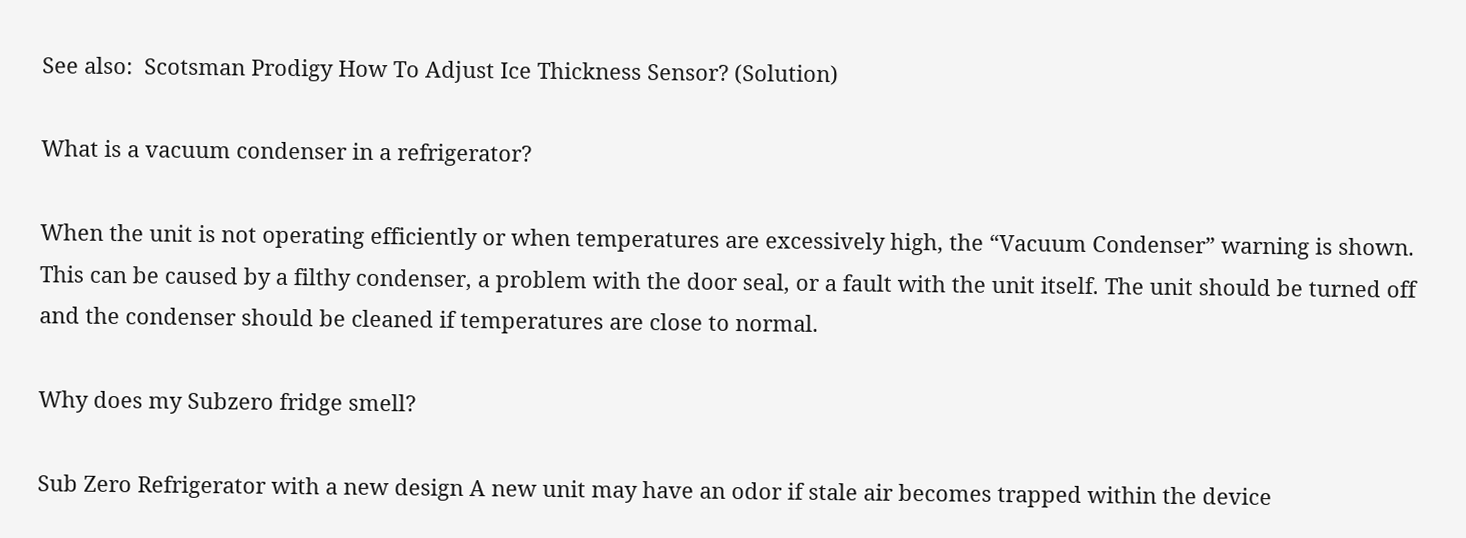See also:  Scotsman Prodigy How To Adjust Ice Thickness Sensor? (Solution)

What is a vacuum condenser in a refrigerator?

When the unit is not operating efficiently or when temperatures are excessively high, the “Vacuum Condenser” warning is shown. This can be caused by a filthy condenser, a problem with the door seal, or a fault with the unit itself. The unit should be turned off and the condenser should be cleaned if temperatures are close to normal.

Why does my Subzero fridge smell?

Sub Zero Refrigerator with a new design A new unit may have an odor if stale air becomes trapped within the device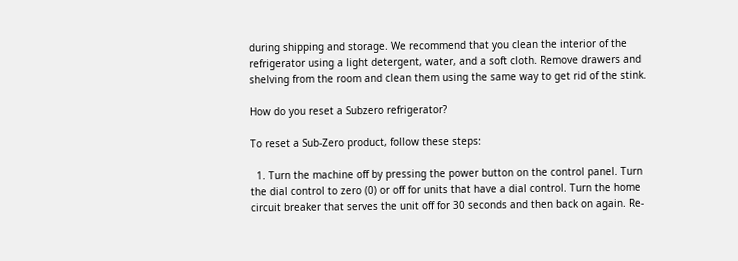during shipping and storage. We recommend that you clean the interior of the refrigerator using a light detergent, water, and a soft cloth. Remove drawers and shelving from the room and clean them using the same way to get rid of the stink.

How do you reset a Subzero refrigerator?

To reset a Sub-Zero product, follow these steps:

  1. Turn the machine off by pressing the power button on the control panel. Turn the dial control to zero (0) or off for units that have a dial control. Turn the home circuit breaker that serves the unit off for 30 seconds and then back on again. Re-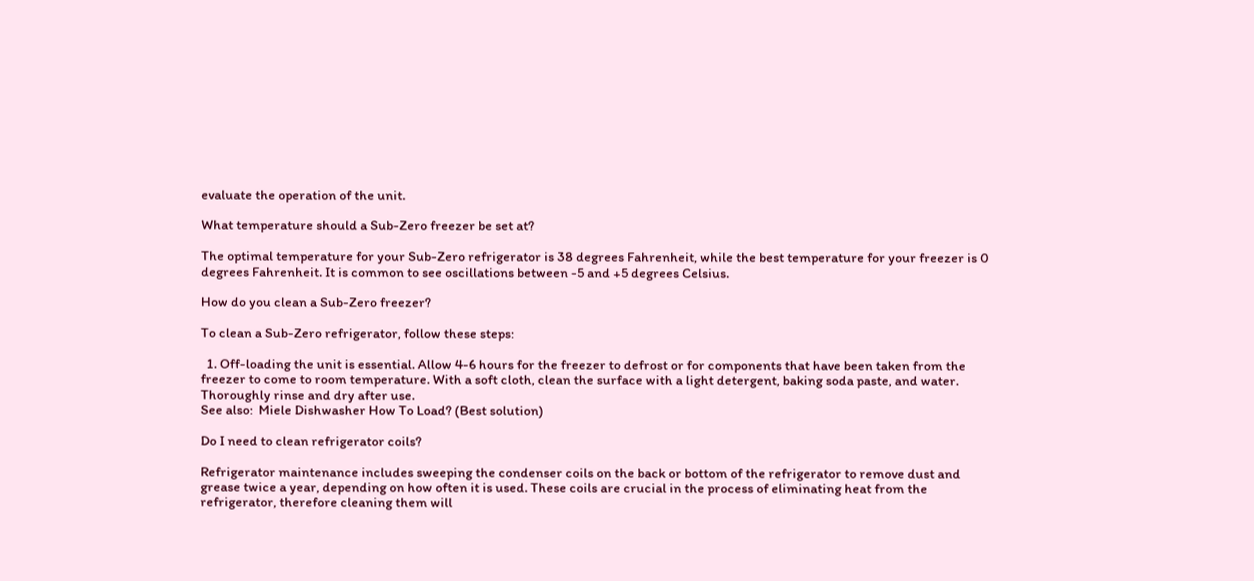evaluate the operation of the unit.

What temperature should a Sub-Zero freezer be set at?

The optimal temperature for your Sub-Zero refrigerator is 38 degrees Fahrenheit, while the best temperature for your freezer is 0 degrees Fahrenheit. It is common to see oscillations between -5 and +5 degrees Celsius.

How do you clean a Sub-Zero freezer?

To clean a Sub-Zero refrigerator, follow these steps:

  1. Off-loading the unit is essential. Allow 4-6 hours for the freezer to defrost or for components that have been taken from the freezer to come to room temperature. With a soft cloth, clean the surface with a light detergent, baking soda paste, and water. Thoroughly rinse and dry after use.
See also:  Miele Dishwasher How To Load? (Best solution)

Do I need to clean refrigerator coils?

Refrigerator maintenance includes sweeping the condenser coils on the back or bottom of the refrigerator to remove dust and grease twice a year, depending on how often it is used. These coils are crucial in the process of eliminating heat from the refrigerator, therefore cleaning them will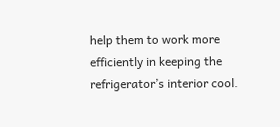help them to work more efficiently in keeping the refrigerator’s interior cool.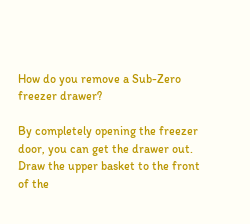How do you remove a Sub-Zero freezer drawer?

By completely opening the freezer door, you can get the drawer out. Draw the upper basket to the front of the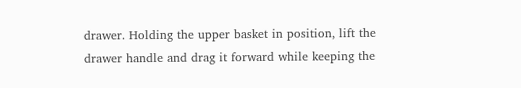drawer. Holding the upper basket in position, lift the drawer handle and drag it forward while keeping the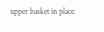upper basket in place.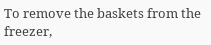To remove the baskets from the freezer,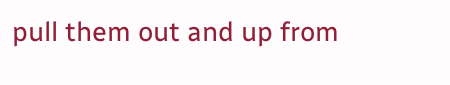pull them out and up from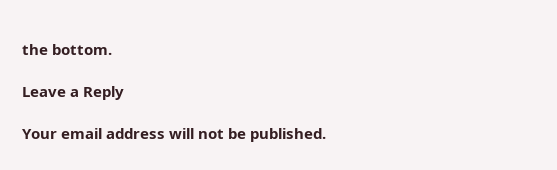the bottom.

Leave a Reply

Your email address will not be published.